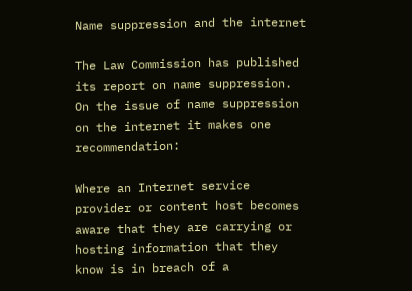Name suppression and the internet

The Law Commission has published its report on name suppression. On the issue of name suppression on the internet it makes one recommendation:

Where an Internet service provider or content host becomes aware that they are carrying or hosting information that they know is in breach of a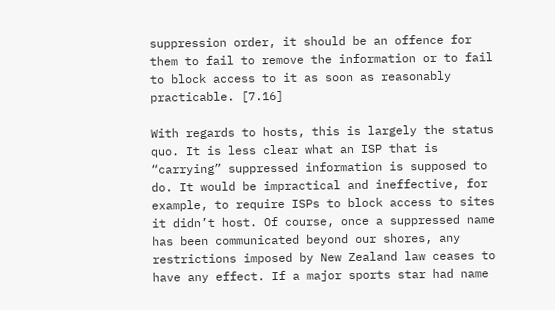suppression order, it should be an offence for them to fail to remove the information or to fail to block access to it as soon as reasonably practicable. [7.16]

With regards to hosts, this is largely the status quo. It is less clear what an ISP that is “carrying” suppressed information is supposed to do. It would be impractical and ineffective, for example, to require ISPs to block access to sites it didn’t host. Of course, once a suppressed name has been communicated beyond our shores, any restrictions imposed by New Zealand law ceases to have any effect. If a major sports star had name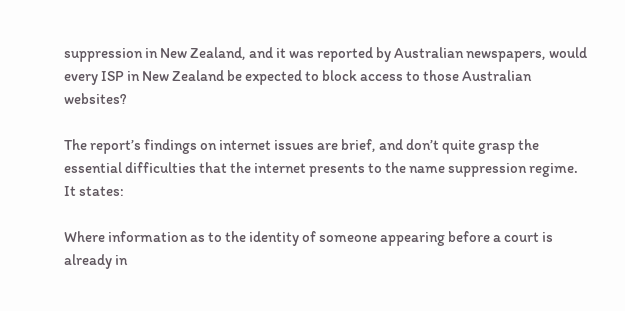suppression in New Zealand, and it was reported by Australian newspapers, would every ISP in New Zealand be expected to block access to those Australian websites?

The report’s findings on internet issues are brief, and don’t quite grasp the essential difficulties that the internet presents to the name suppression regime.  It states:

Where information as to the identity of someone appearing before a court is already in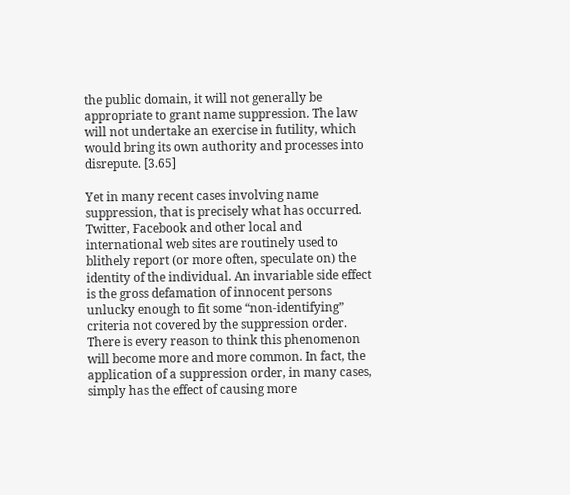the public domain, it will not generally be appropriate to grant name suppression. The law will not undertake an exercise in futility, which would bring its own authority and processes into disrepute. [3.65]

Yet in many recent cases involving name suppression, that is precisely what has occurred. Twitter, Facebook and other local and international web sites are routinely used to blithely report (or more often, speculate on) the identity of the individual. An invariable side effect is the gross defamation of innocent persons unlucky enough to fit some “non-identifying” criteria not covered by the suppression order. There is every reason to think this phenomenon will become more and more common. In fact, the application of a suppression order, in many cases, simply has the effect of causing more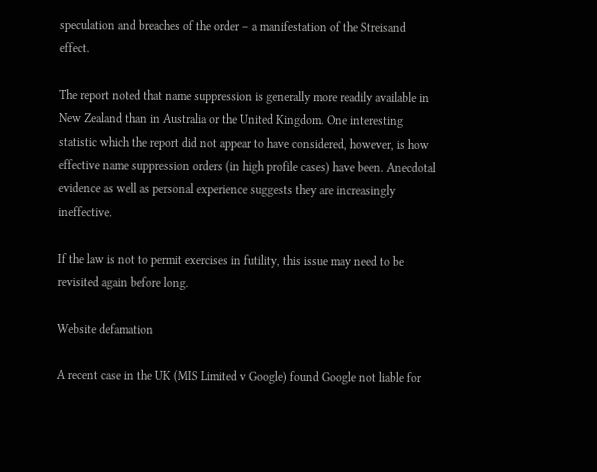speculation and breaches of the order – a manifestation of the Streisand effect.

The report noted that name suppression is generally more readily available in New Zealand than in Australia or the United Kingdom. One interesting statistic which the report did not appear to have considered, however, is how effective name suppression orders (in high profile cases) have been. Anecdotal evidence as well as personal experience suggests they are increasingly ineffective.

If the law is not to permit exercises in futility, this issue may need to be revisited again before long.

Website defamation

A recent case in the UK (MIS Limited v Google) found Google not liable for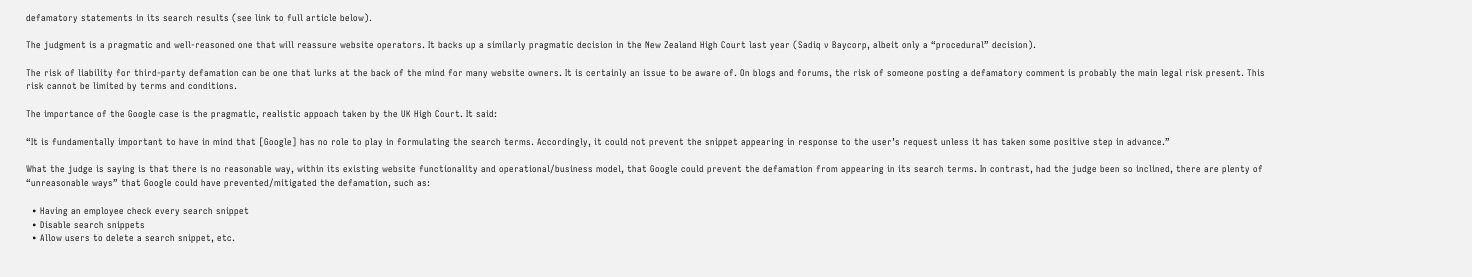defamatory statements in its search results (see link to full article below).

The judgment is a pragmatic and well-reasoned one that will reassure website operators. It backs up a similarly pragmatic decision in the New Zealand High Court last year (Sadiq v Baycorp, albeit only a “procedural” decision).

The risk of liability for third-party defamation can be one that lurks at the back of the mind for many website owners. It is certainly an issue to be aware of. On blogs and forums, the risk of someone posting a defamatory comment is probably the main legal risk present. This risk cannot be limited by terms and conditions.

The importance of the Google case is the pragmatic, realistic appoach taken by the UK High Court. It said:

“It is fundamentally important to have in mind that [Google] has no role to play in formulating the search terms. Accordingly, it could not prevent the snippet appearing in response to the user’s request unless it has taken some positive step in advance.”

What the judge is saying is that there is no reasonable way, within its existing website functionality and operational/business model, that Google could prevent the defamation from appearing in its search terms. In contrast, had the judge been so inclined, there are plenty of “unreasonable ways” that Google could have prevented/mitigated the defamation, such as:

  • Having an employee check every search snippet
  • Disable search snippets
  • Allow users to delete a search snippet, etc.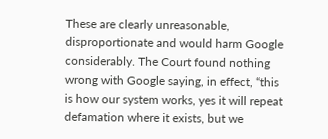These are clearly unreasonable, disproportionate and would harm Google considerably. The Court found nothing wrong with Google saying, in effect, “this is how our system works, yes it will repeat defamation where it exists, but we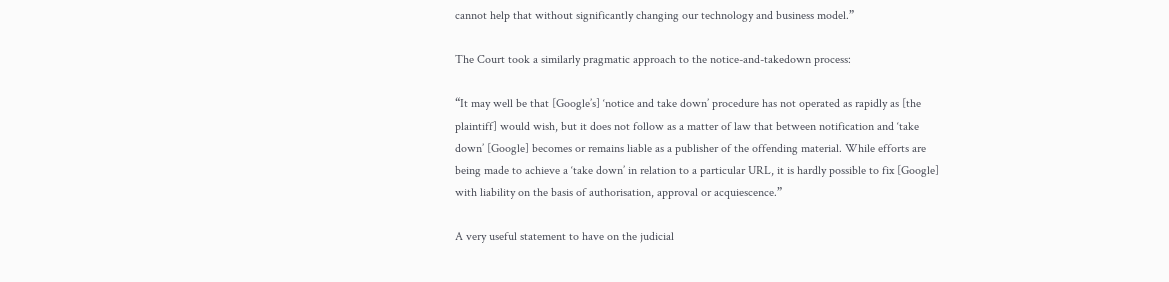cannot help that without significantly changing our technology and business model.”

The Court took a similarly pragmatic approach to the notice-and-takedown process:

“It may well be that [Google’s] ‘notice and take down’ procedure has not operated as rapidly as [the plaintiff] would wish, but it does not follow as a matter of law that between notification and ‘take down’ [Google] becomes or remains liable as a publisher of the offending material. While efforts are being made to achieve a ‘take down’ in relation to a particular URL, it is hardly possible to fix [Google] with liability on the basis of authorisation, approval or acquiescence.”

A very useful statement to have on the judicial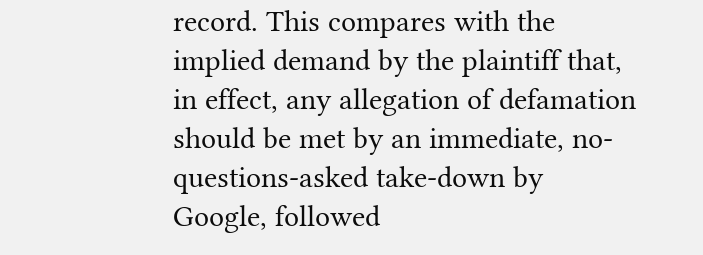record. This compares with the implied demand by the plaintiff that, in effect, any allegation of defamation should be met by an immediate, no-questions-asked take-down by Google, followed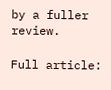by a fuller review.

Full article: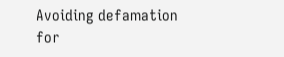Avoiding defamation for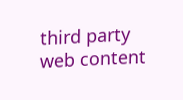third party web content